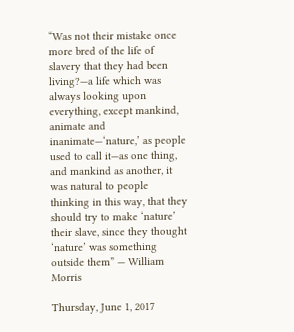“Was not their mistake once more bred of the life of slavery that they had been living?—a life which was always looking upon everything, except mankind, animate and inanimate—‘nature,’ as people used to call it—as one thing, and mankind as another, it was natural to people thinking in this way, that they should try to make ‘nature’ their slave, since they thought ‘nature’ was something outside them” — William Morris

Thursday, June 1, 2017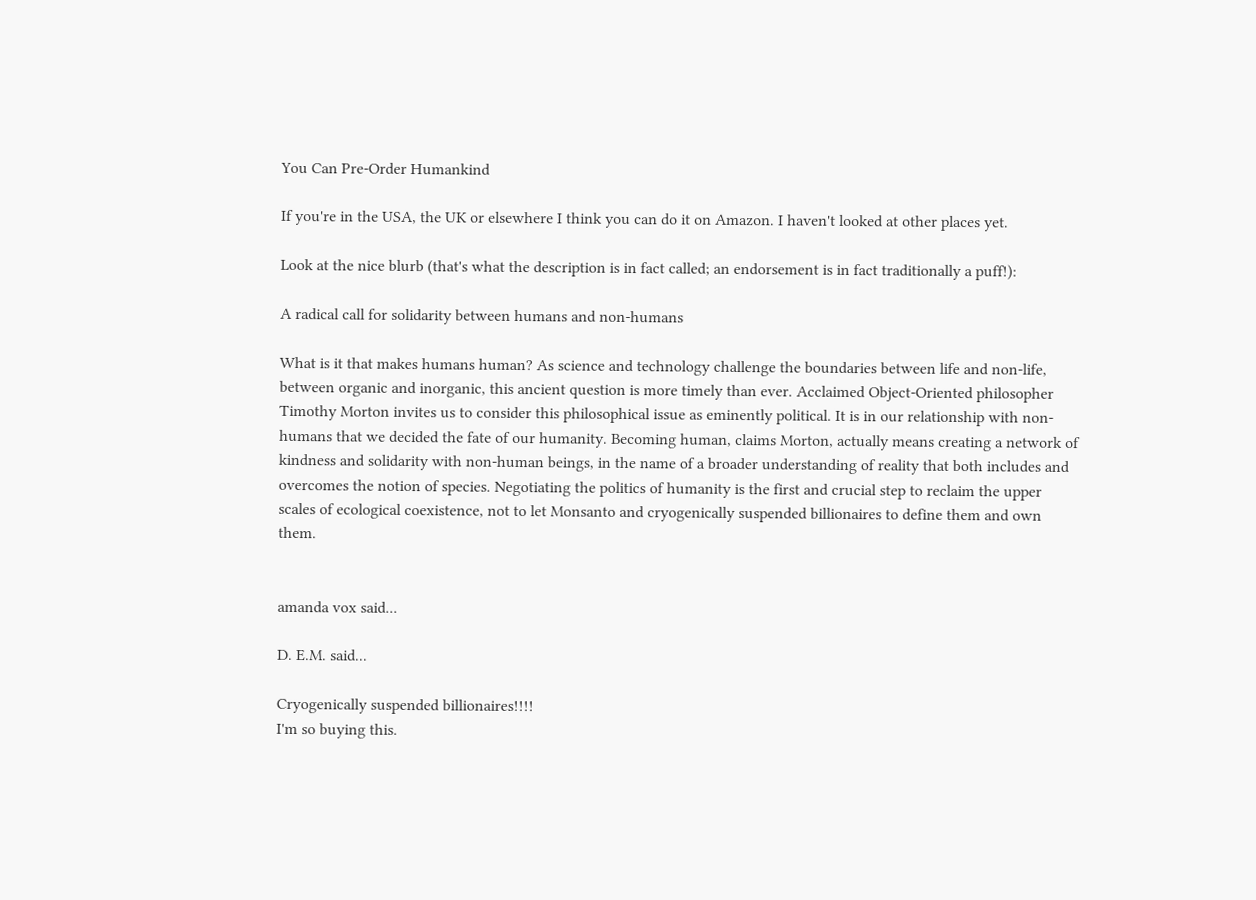You Can Pre-Order Humankind

If you're in the USA, the UK or elsewhere I think you can do it on Amazon. I haven't looked at other places yet.

Look at the nice blurb (that's what the description is in fact called; an endorsement is in fact traditionally a puff!):

A radical call for solidarity between humans and non-humans

What is it that makes humans human? As science and technology challenge the boundaries between life and non-life, between organic and inorganic, this ancient question is more timely than ever. Acclaimed Object-Oriented philosopher Timothy Morton invites us to consider this philosophical issue as eminently political. It is in our relationship with non-humans that we decided the fate of our humanity. Becoming human, claims Morton, actually means creating a network of kindness and solidarity with non-human beings, in the name of a broader understanding of reality that both includes and overcomes the notion of species. Negotiating the politics of humanity is the first and crucial step to reclaim the upper scales of ecological coexistence, not to let Monsanto and cryogenically suspended billionaires to define them and own them.


amanda vox said...

D. E.M. said...

Cryogenically suspended billionaires!!!!
I'm so buying this.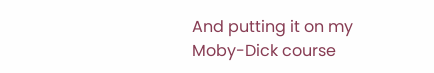And putting it on my Moby-Dick course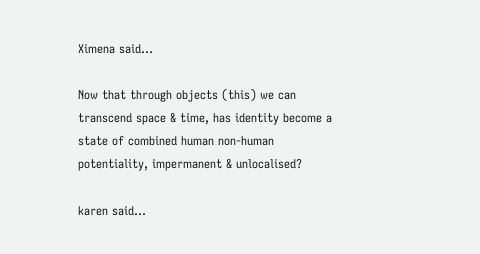Ximena said...

Now that through objects (this) we can transcend space & time, has identity become a state of combined human non-human potentiality, impermanent & unlocalised?

karen said...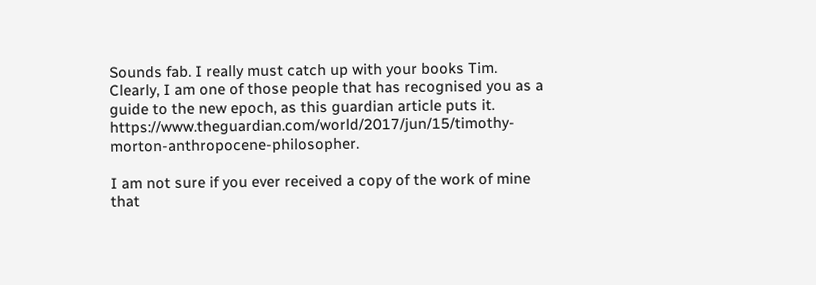Sounds fab. I really must catch up with your books Tim. Clearly, I am one of those people that has recognised you as a guide to the new epoch, as this guardian article puts it. https://www.theguardian.com/world/2017/jun/15/timothy-morton-anthropocene-philosopher.

I am not sure if you ever received a copy of the work of mine that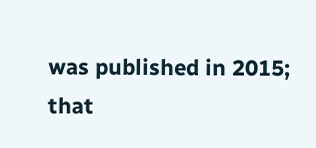was published in 2015; that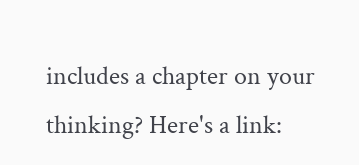includes a chapter on your thinking? Here's a link: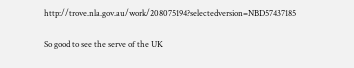http://trove.nla.gov.au/work/208075194?selectedversion=NBD57437185

So good to see the serve of the UK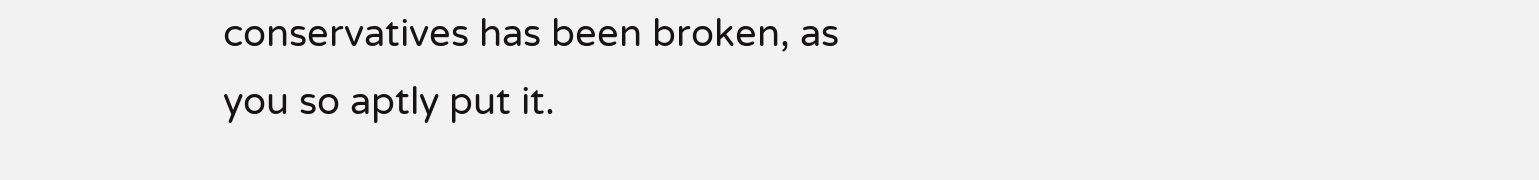conservatives has been broken, as you so aptly put it.